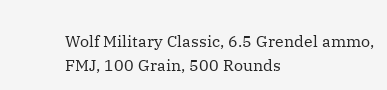Wolf Military Classic, 6.5 Grendel ammo, FMJ, 100 Grain, 500 Rounds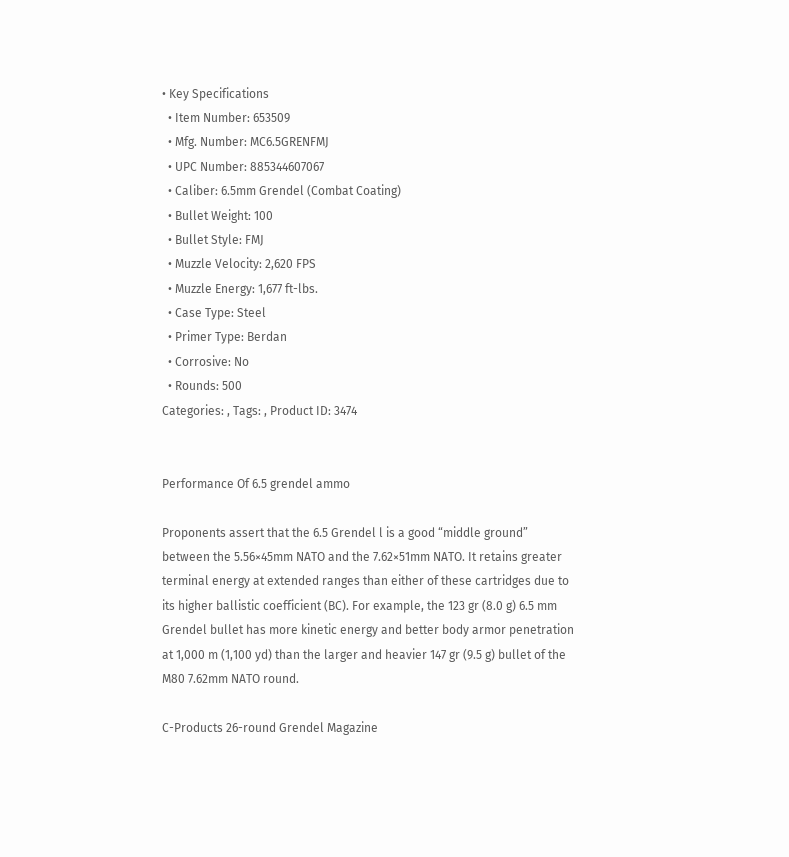• Key Specifications
  • Item Number: 653509
  • Mfg. Number: MC6.5GRENFMJ
  • UPC Number: 885344607067
  • Caliber: 6.5mm Grendel (Combat Coating)
  • Bullet Weight: 100
  • Bullet Style: FMJ
  • Muzzle Velocity: 2,620 FPS
  • Muzzle Energy: 1,677 ft-lbs.
  • Case Type: Steel
  • Primer Type: Berdan
  • Corrosive: No
  • Rounds: 500
Categories: , Tags: , Product ID: 3474


Performance Of 6.5 grendel ammo

Proponents assert that the 6.5 Grendel l is a good “middle ground” between the 5.56×45mm NATO and the 7.62×51mm NATO. It retains greater terminal energy at extended ranges than either of these cartridges due to its higher ballistic coefficient (BC). For example, the 123 gr (8.0 g) 6.5 mm Grendel bullet has more kinetic energy and better body armor penetration at 1,000 m (1,100 yd) than the larger and heavier 147 gr (9.5 g) bullet of the M80 7.62mm NATO round.

C-Products 26-round Grendel Magazine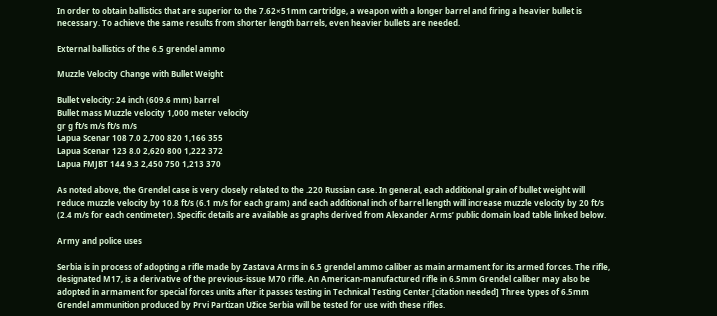In order to obtain ballistics that are superior to the 7.62×51mm cartridge, a weapon with a longer barrel and firing a heavier bullet is necessary. To achieve the same results from shorter length barrels, even heavier bullets are needed.

External ballistics of the 6.5 grendel ammo

Muzzle Velocity Change with Bullet Weight

Bullet velocity: 24 inch (609.6 mm) barrel
Bullet mass Muzzle velocity 1,000 meter velocity
gr g ft/s m/s ft/s m/s
Lapua Scenar 108 7.0 2,700 820 1,166 355
Lapua Scenar 123 8.0 2,620 800 1,222 372
Lapua FMJBT 144 9.3 2,450 750 1,213 370

As noted above, the Grendel case is very closely related to the .220 Russian case. In general, each additional grain of bullet weight will reduce muzzle velocity by 10.8 ft/s (6.1 m/s for each gram) and each additional inch of barrel length will increase muzzle velocity by 20 ft/s (2.4 m/s for each centimeter). Specific details are available as graphs derived from Alexander Arms’ public domain load table linked below.

Army and police uses

Serbia is in process of adopting a rifle made by Zastava Arms in 6.5 grendel ammo caliber as main armament for its armed forces. The rifle, designated M17, is a derivative of the previous-issue M70 rifle. An American-manufactured rifle in 6.5mm Grendel caliber may also be adopted in armament for special forces units after it passes testing in Technical Testing Center.[citation needed] Three types of 6.5mm Grendel ammunition produced by Prvi Partizan Užice Serbia will be tested for use with these rifles.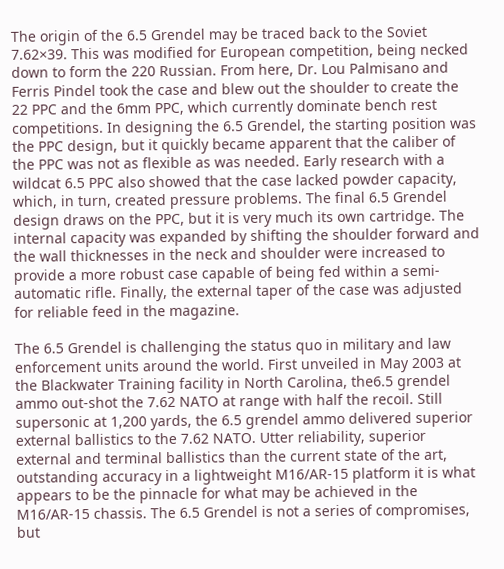The origin of the 6.5 Grendel may be traced back to the Soviet 7.62×39. This was modified for European competition, being necked down to form the 220 Russian. From here, Dr. Lou Palmisano and Ferris Pindel took the case and blew out the shoulder to create the 22 PPC and the 6mm PPC, which currently dominate bench rest competitions. In designing the 6.5 Grendel, the starting position was the PPC design, but it quickly became apparent that the caliber of the PPC was not as flexible as was needed. Early research with a wildcat 6.5 PPC also showed that the case lacked powder capacity, which, in turn, created pressure problems. The final 6.5 Grendel design draws on the PPC, but it is very much its own cartridge. The internal capacity was expanded by shifting the shoulder forward and the wall thicknesses in the neck and shoulder were increased to provide a more robust case capable of being fed within a semi-automatic rifle. Finally, the external taper of the case was adjusted for reliable feed in the magazine.

The 6.5 Grendel is challenging the status quo in military and law enforcement units around the world. First unveiled in May 2003 at the Blackwater Training facility in North Carolina, the6.5 grendel ammo out-shot the 7.62 NATO at range with half the recoil. Still supersonic at 1,200 yards, the 6.5 grendel ammo delivered superior external ballistics to the 7.62 NATO. Utter reliability, superior external and terminal ballistics than the current state of the art, outstanding accuracy in a lightweight M16/AR-15 platform it is what appears to be the pinnacle for what may be achieved in the M16/AR-15 chassis. The 6.5 Grendel is not a series of compromises, but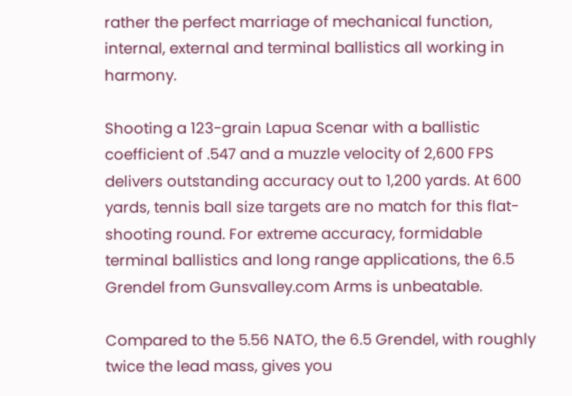rather the perfect marriage of mechanical function, internal, external and terminal ballistics all working in harmony.

Shooting a 123-grain Lapua Scenar with a ballistic coefficient of .547 and a muzzle velocity of 2,600 FPS delivers outstanding accuracy out to 1,200 yards. At 600 yards, tennis ball size targets are no match for this flat-shooting round. For extreme accuracy, formidable terminal ballistics and long range applications, the 6.5 Grendel from Gunsvalley.com Arms is unbeatable.

Compared to the 5.56 NATO, the 6.5 Grendel, with roughly twice the lead mass, gives you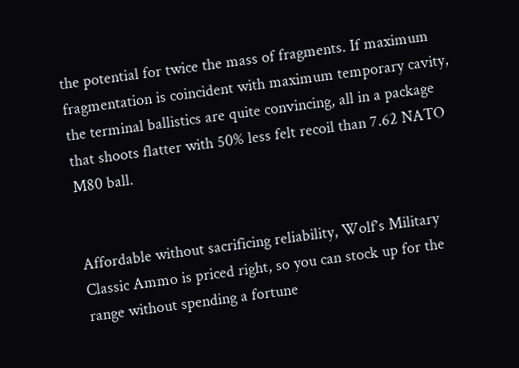the potential for twice the mass of fragments. If maximum fragmentation is coincident with maximum temporary cavity, the terminal ballistics are quite convincing, all in a package that shoots flatter with 50% less felt recoil than 7.62 NATO M80 ball.


Affordable without sacrificing reliability, Wolf’s Military Classic Ammo is priced right, so you can stock up for the range without spending a fortune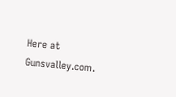Here at Gunsvalley.com.